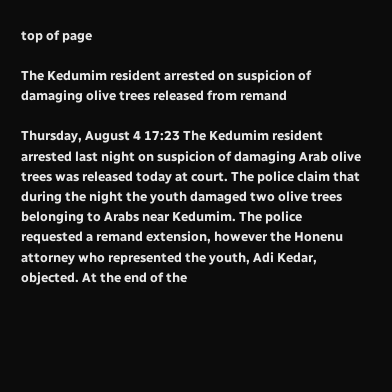top of page

The Kedumim resident arrested on suspicion of damaging olive trees released from remand

Thursday, August 4 17:23 The Kedumim resident arrested last night on suspicion of damaging Arab olive trees was released today at court. The police claim that during the night the youth damaged two olive trees belonging to Arabs near Kedumim. The police requested a remand extension, however the Honenu attorney who represented the youth, Adi Kedar, objected. At the end of the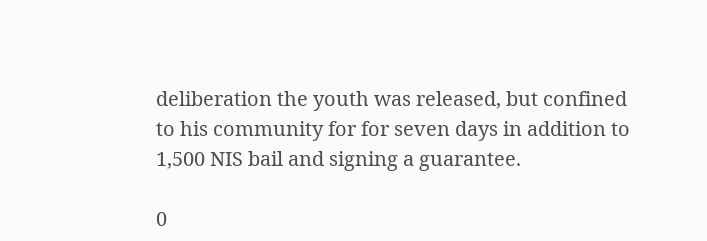deliberation the youth was released, but confined to his community for for seven days in addition to 1,500 NIS bail and signing a guarantee.

0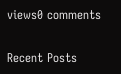views0 comments

Recent Posts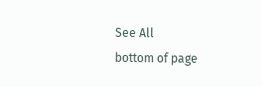See All
bottom of page